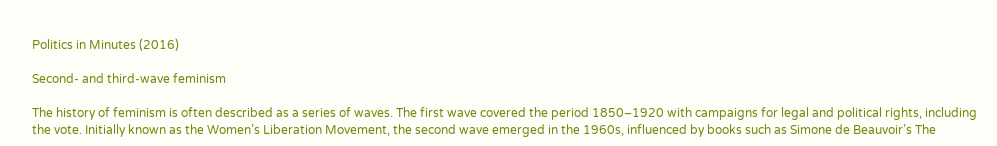Politics in Minutes (2016)

Second- and third-wave feminism

The history of feminism is often described as a series of waves. The first wave covered the period 1850–1920 with campaigns for legal and political rights, including the vote. Initially known as the Women’s Liberation Movement, the second wave emerged in the 1960s, influenced by books such as Simone de Beauvoir’s The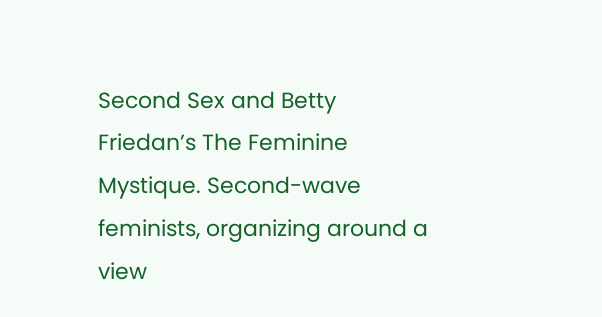Second Sex and Betty Friedan’s The Feminine Mystique. Second-wave feminists, organizing around a view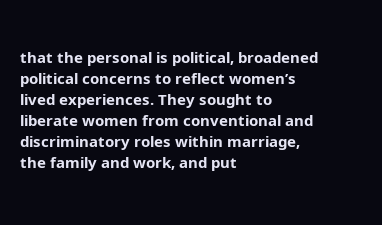that the personal is political, broadened political concerns to reflect women’s lived experiences. They sought to liberate women from conventional and discriminatory roles within marriage, the family and work, and put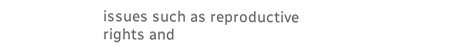issues such as reproductive rights and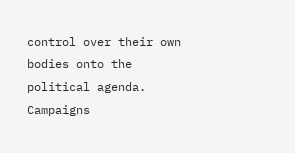control over their own bodies onto the political agenda. Campaigns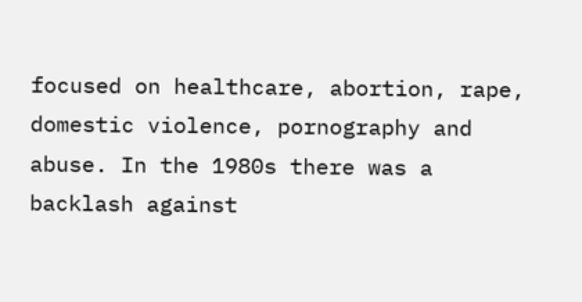focused on healthcare, abortion, rape, domestic violence, pornography and abuse. In the 1980s there was a backlash against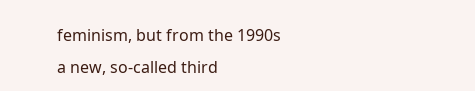feminism, but from the 1990s a new, so-called third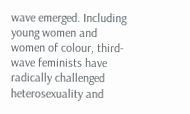wave emerged. Including young women and women of colour, third-wave feminists have radically challenged heterosexuality and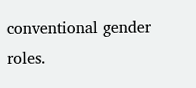conventional gender roles.